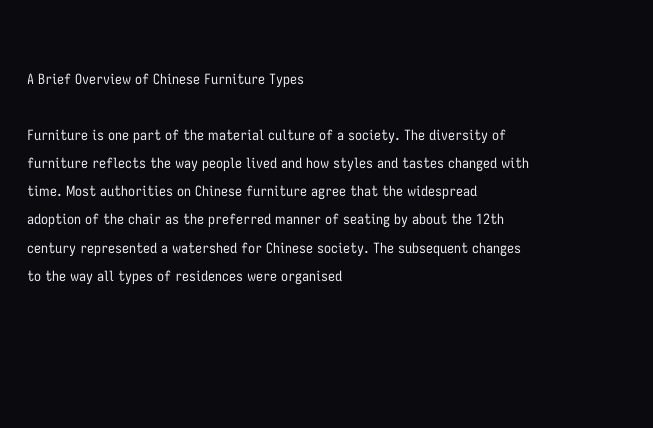A Brief Overview of Chinese Furniture Types

Furniture is one part of the material culture of a society. The diversity of furniture reflects the way people lived and how styles and tastes changed with time. Most authorities on Chinese furniture agree that the widespread adoption of the chair as the preferred manner of seating by about the 12th century represented a watershed for Chinese society. The subsequent changes to the way all types of residences were organised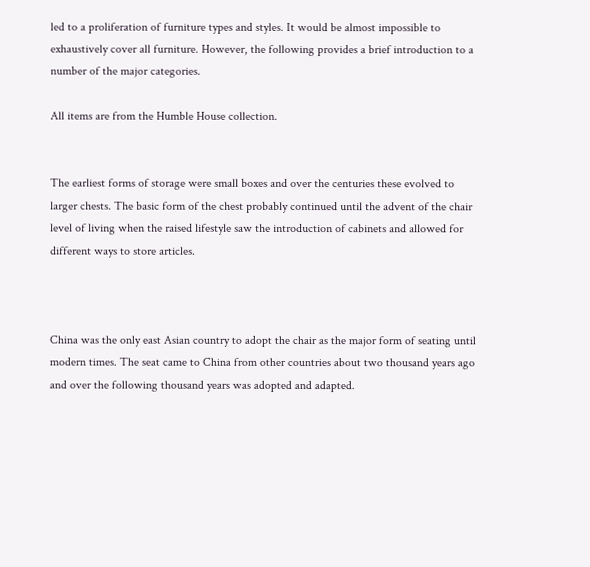led to a proliferation of furniture types and styles. It would be almost impossible to exhaustively cover all furniture. However, the following provides a brief introduction to a number of the major categories.

All items are from the Humble House collection.


The earliest forms of storage were small boxes and over the centuries these evolved to larger chests. The basic form of the chest probably continued until the advent of the chair level of living when the raised lifestyle saw the introduction of cabinets and allowed for different ways to store articles.



China was the only east Asian country to adopt the chair as the major form of seating until modern times. The seat came to China from other countries about two thousand years ago and over the following thousand years was adopted and adapted.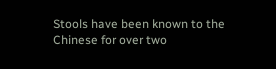Stools have been known to the Chinese for over two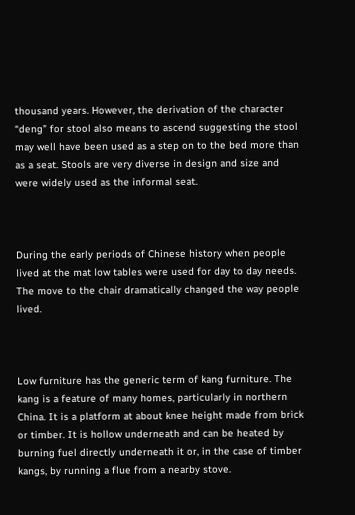thousand years. However, the derivation of the character “deng” for stool also means to ascend suggesting the stool may well have been used as a step on to the bed more than as a seat. Stools are very diverse in design and size and were widely used as the informal seat.



During the early periods of Chinese history when people lived at the mat low tables were used for day to day needs. The move to the chair dramatically changed the way people lived.



Low furniture has the generic term of kang furniture. The kang is a feature of many homes, particularly in northern China. It is a platform at about knee height made from brick or timber. It is hollow underneath and can be heated by burning fuel directly underneath it or, in the case of timber kangs, by running a flue from a nearby stove.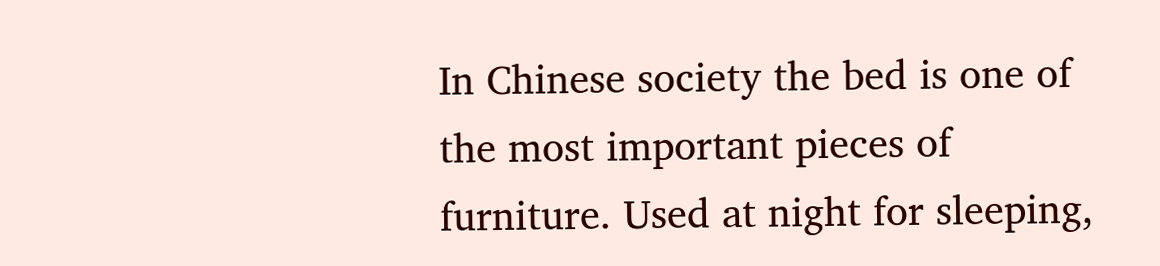In Chinese society the bed is one of the most important pieces of furniture. Used at night for sleeping,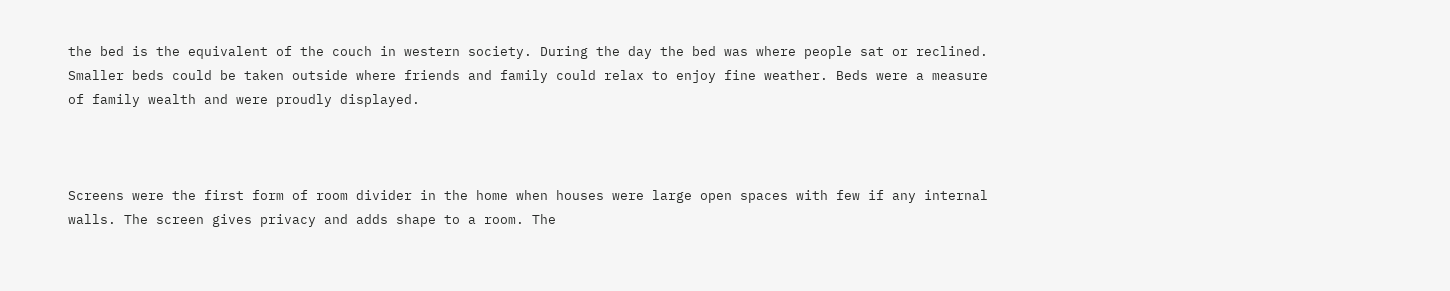the bed is the equivalent of the couch in western society. During the day the bed was where people sat or reclined. Smaller beds could be taken outside where friends and family could relax to enjoy fine weather. Beds were a measure of family wealth and were proudly displayed.



Screens were the first form of room divider in the home when houses were large open spaces with few if any internal walls. The screen gives privacy and adds shape to a room. The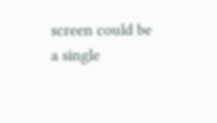screen could be a single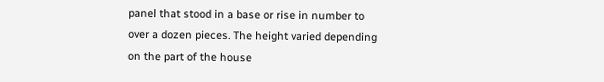panel that stood in a base or rise in number to over a dozen pieces. The height varied depending on the part of the house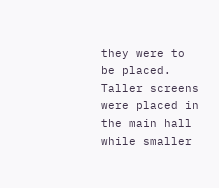they were to be placed. Taller screens were placed in the main hall while smaller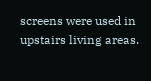screens were used in upstairs living areas.